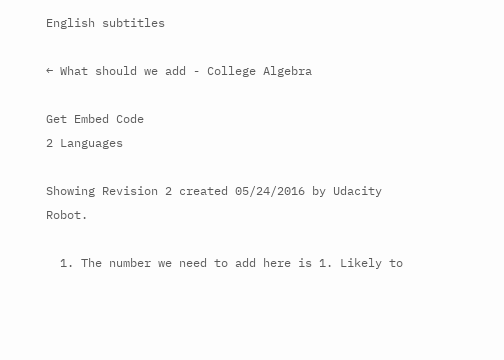English subtitles

← What should we add - College Algebra

Get Embed Code
2 Languages

Showing Revision 2 created 05/24/2016 by Udacity Robot.

  1. The number we need to add here is 1. Likely to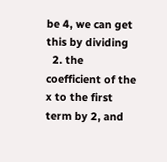be 4, we can get this by dividing
  2. the coefficient of the x to the first term by 2, and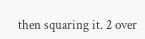then squaring it. 2 over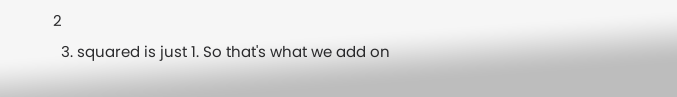2
  3. squared is just 1. So that's what we add on